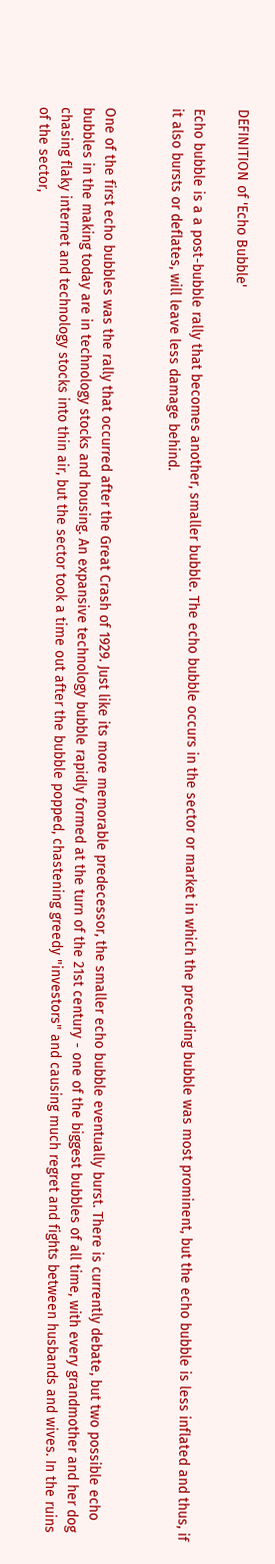DEFINITION of 'Echo Bubble'

Echo bubble is a a post-bubble rally that becomes another, smaller bubble. The echo bubble occurs in the sector or market in which the preceding bubble was most prominent, but the echo bubble is less inflated and thus, if it also bursts or deflates, will leave less damage behind.


One of the first echo bubbles was the rally that occurred after the Great Crash of 1929. Just like its more memorable predecessor, the smaller echo bubble eventually burst. There is currently debate, but two possible echo bubbles in the making today are in technology stocks and housing. An expansive technology bubble rapidly formed at the turn of the 21st century - one of the biggest bubbles of all time, with every grandmother and her dog chasing flaky internet and technology stocks into thin air, but the sector took a time out after the bubble popped, chastening greedy "investors" and causing much regret and fights between husbands and wives. In the ruins of the sector,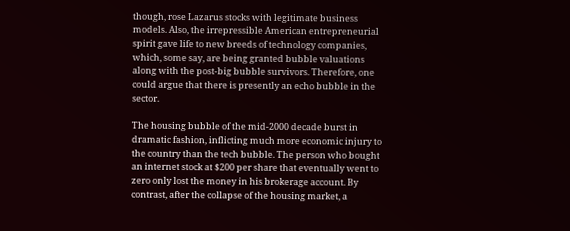though, rose Lazarus stocks with legitimate business models. Also, the irrepressible American entrepreneurial spirit gave life to new breeds of technology companies, which, some say, are being granted bubble valuations along with the post-big bubble survivors. Therefore, one could argue that there is presently an echo bubble in the sector.

The housing bubble of the mid-2000 decade burst in dramatic fashion, inflicting much more economic injury to the country than the tech bubble. The person who bought an internet stock at $200 per share that eventually went to zero only lost the money in his brokerage account. By contrast, after the collapse of the housing market, a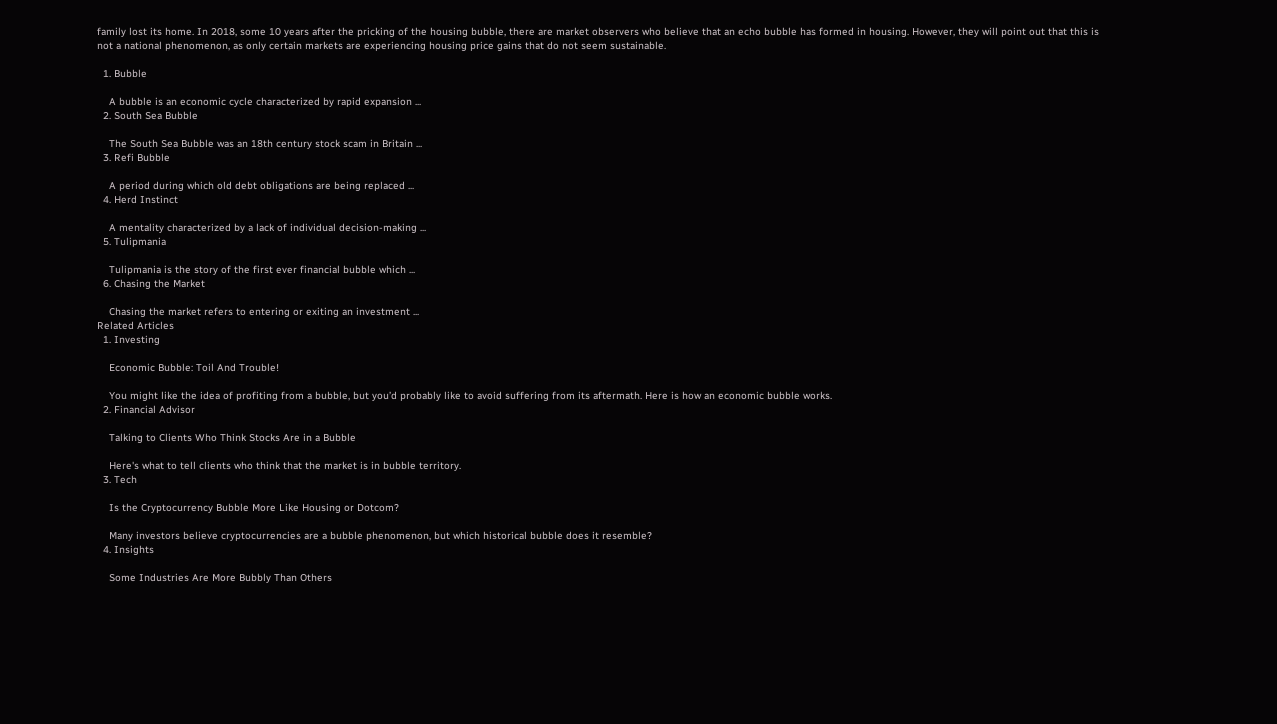family lost its home. In 2018, some 10 years after the pricking of the housing bubble, there are market observers who believe that an echo bubble has formed in housing. However, they will point out that this is not a national phenomenon, as only certain markets are experiencing housing price gains that do not seem sustainable.

  1. Bubble

    A bubble is an economic cycle characterized by rapid expansion ...
  2. South Sea Bubble

    The South Sea Bubble was an 18th century stock scam in Britain ...
  3. Refi Bubble

    A period during which old debt obligations are being replaced ...
  4. Herd Instinct

    A mentality characterized by a lack of individual decision-making ...
  5. Tulipmania

    Tulipmania is the story of the first ever financial bubble which ...
  6. Chasing the Market

    Chasing the market refers to entering or exiting an investment ...
Related Articles
  1. Investing

    Economic Bubble: Toil And Trouble!

    You might like the idea of profiting from a bubble, but you’d probably like to avoid suffering from its aftermath. Here is how an economic bubble works.
  2. Financial Advisor

    Talking to Clients Who Think Stocks Are in a Bubble

    Here's what to tell clients who think that the market is in bubble territory.
  3. Tech

    Is the Cryptocurrency Bubble More Like Housing or Dotcom?

    Many investors believe cryptocurrencies are a bubble phenomenon, but which historical bubble does it resemble?
  4. Insights

    Some Industries Are More Bubbly Than Others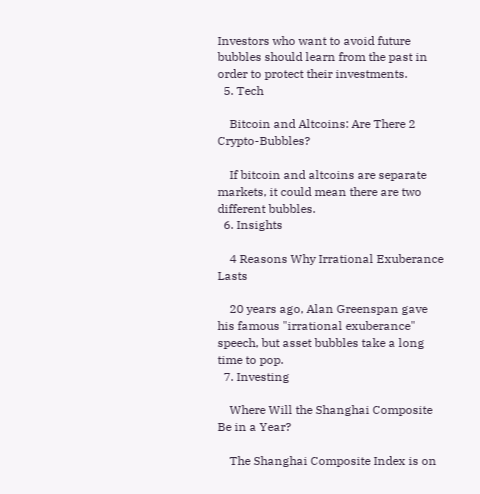Investors who want to avoid future bubbles should learn from the past in order to protect their investments.
  5. Tech

    Bitcoin and Altcoins: Are There 2 Crypto-Bubbles?

    If bitcoin and altcoins are separate markets, it could mean there are two different bubbles.
  6. Insights

    4 Reasons Why Irrational Exuberance Lasts

    20 years ago, Alan Greenspan gave his famous "irrational exuberance" speech, but asset bubbles take a long time to pop.
  7. Investing

    Where Will the Shanghai Composite Be in a Year?

    The Shanghai Composite Index is on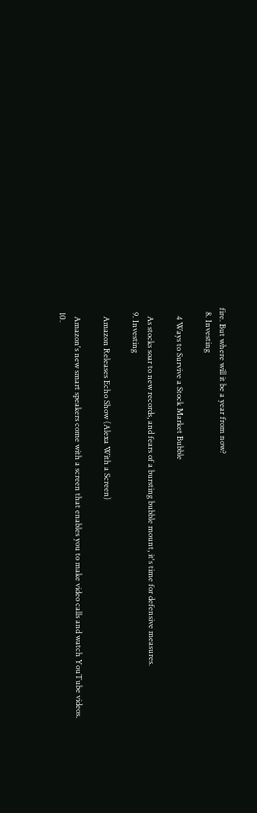fire. But where will it be a year from now?
  8. Investing

    4 Ways to Survive a Stock Market Bubble

    As stocks soar to new records, and fears of a bursting bubble mount, it's time for defensive measures.
  9. Investing

    Amazon Releases Echo Show (Alexa With a Screen)

    Amazon's new smart speakers come with a screen that enables you to make video calls and watch YouTube videos.
  10.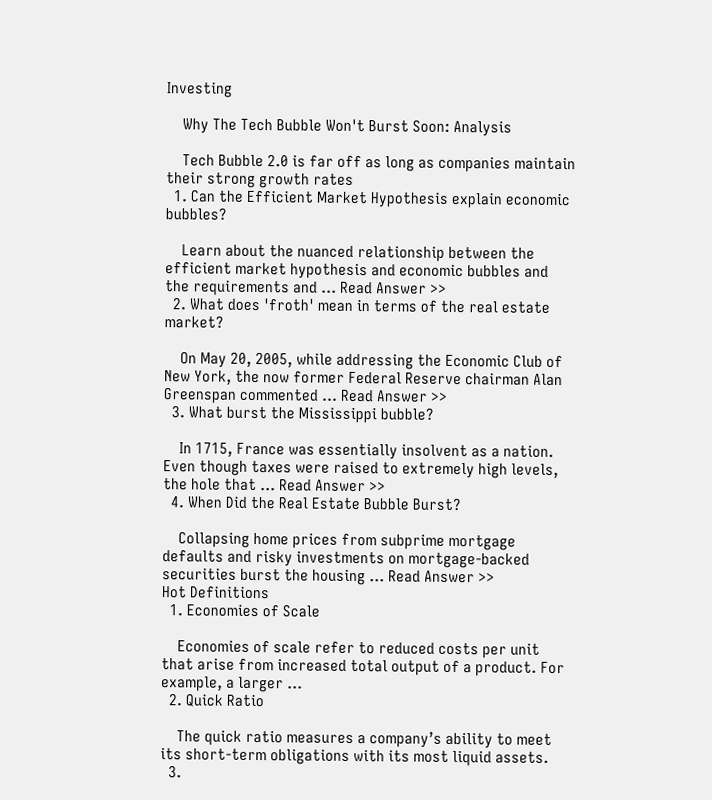Investing

    Why The Tech Bubble Won't Burst Soon: Analysis

    Tech Bubble 2.0 is far off as long as companies maintain their strong growth rates
  1. Can the Efficient Market Hypothesis explain economic bubbles?

    Learn about the nuanced relationship between the efficient market hypothesis and economic bubbles and the requirements and ... Read Answer >>
  2. What does 'froth' mean in terms of the real estate market?

    On May 20, 2005, while addressing the Economic Club of New York, the now former Federal Reserve chairman Alan Greenspan commented ... Read Answer >>
  3. What burst the Mississippi bubble?

    In 1715, France was essentially insolvent as a nation. Even though taxes were raised to extremely high levels, the hole that ... Read Answer >>
  4. When Did the Real Estate Bubble Burst?

    Collapsing home prices from subprime mortgage defaults and risky investments on mortgage-backed securities burst the housing ... Read Answer >>
Hot Definitions
  1. Economies of Scale

    Economies of scale refer to reduced costs per unit that arise from increased total output of a product. For example, a larger ...
  2. Quick Ratio

    The quick ratio measures a company’s ability to meet its short-term obligations with its most liquid assets.
  3.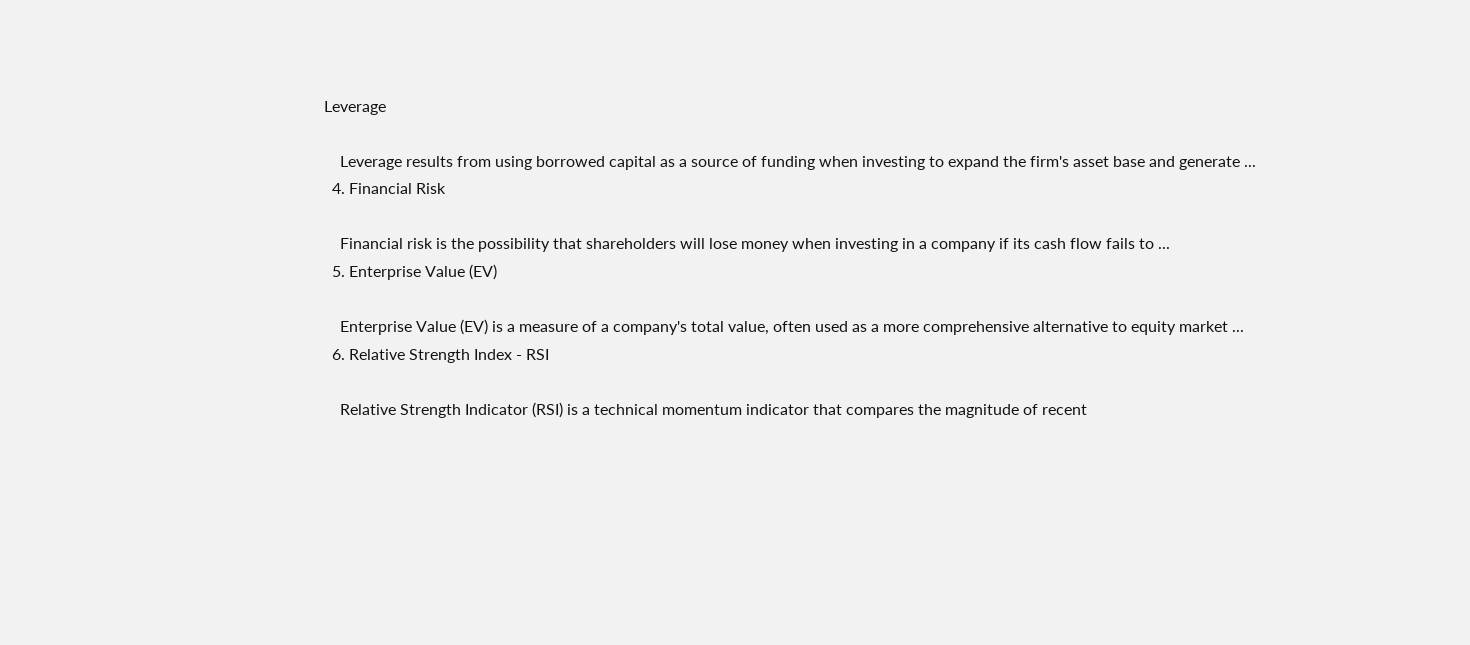Leverage

    Leverage results from using borrowed capital as a source of funding when investing to expand the firm's asset base and generate ...
  4. Financial Risk

    Financial risk is the possibility that shareholders will lose money when investing in a company if its cash flow fails to ...
  5. Enterprise Value (EV)

    Enterprise Value (EV) is a measure of a company's total value, often used as a more comprehensive alternative to equity market ...
  6. Relative Strength Index - RSI

    Relative Strength Indicator (RSI) is a technical momentum indicator that compares the magnitude of recent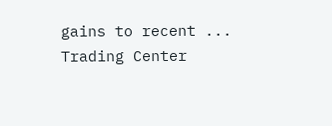gains to recent ...
Trading Center